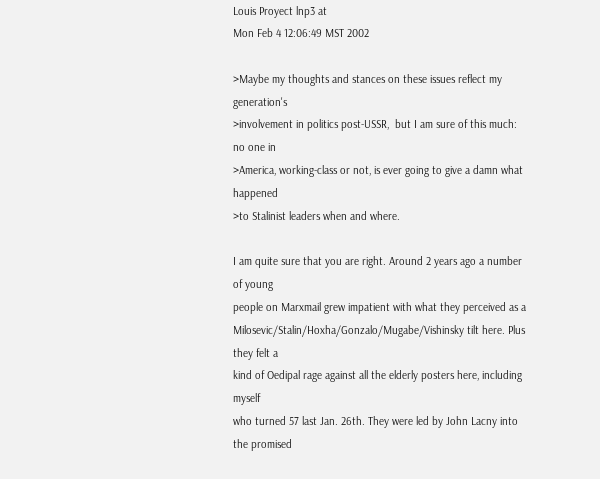Louis Proyect lnp3 at
Mon Feb 4 12:06:49 MST 2002

>Maybe my thoughts and stances on these issues reflect my generation's
>involvement in politics post-USSR,  but I am sure of this much: no one in
>America, working-class or not, is ever going to give a damn what happened
>to Stalinist leaders when and where.

I am quite sure that you are right. Around 2 years ago a number of young
people on Marxmail grew impatient with what they perceived as a
Milosevic/Stalin/Hoxha/Gonzalo/Mugabe/Vishinsky tilt here. Plus they felt a
kind of Oedipal rage against all the elderly posters here, including myself
who turned 57 last Jan. 26th. They were led by John Lacny into the promised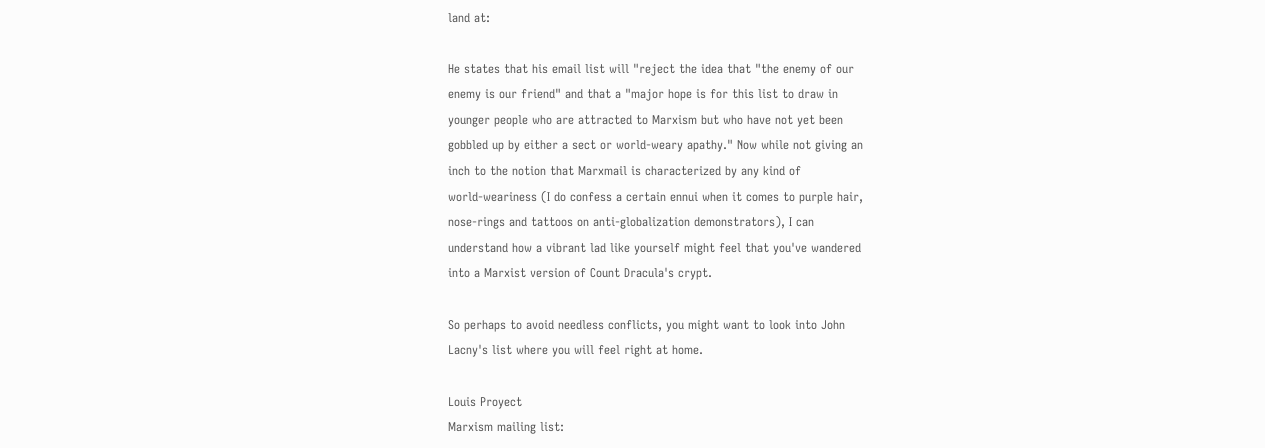land at:

He states that his email list will "reject the idea that "the enemy of our
enemy is our friend" and that a "major hope is for this list to draw in
younger people who are attracted to Marxism but who have not yet been
gobbled up by either a sect or world-weary apathy." Now while not giving an
inch to the notion that Marxmail is characterized by any kind of
world-weariness (I do confess a certain ennui when it comes to purple hair,
nose-rings and tattoos on anti-globalization demonstrators), I can
understand how a vibrant lad like yourself might feel that you've wandered
into a Marxist version of Count Dracula's crypt.

So perhaps to avoid needless conflicts, you might want to look into John
Lacny's list where you will feel right at home.

Louis Proyect
Marxism mailing list: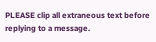PLEASE clip all extraneous text before replying to a message.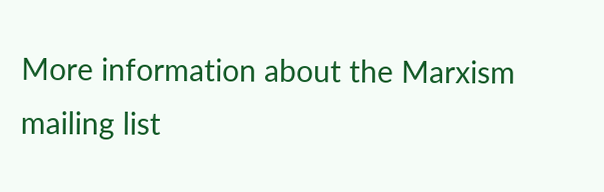More information about the Marxism mailing list